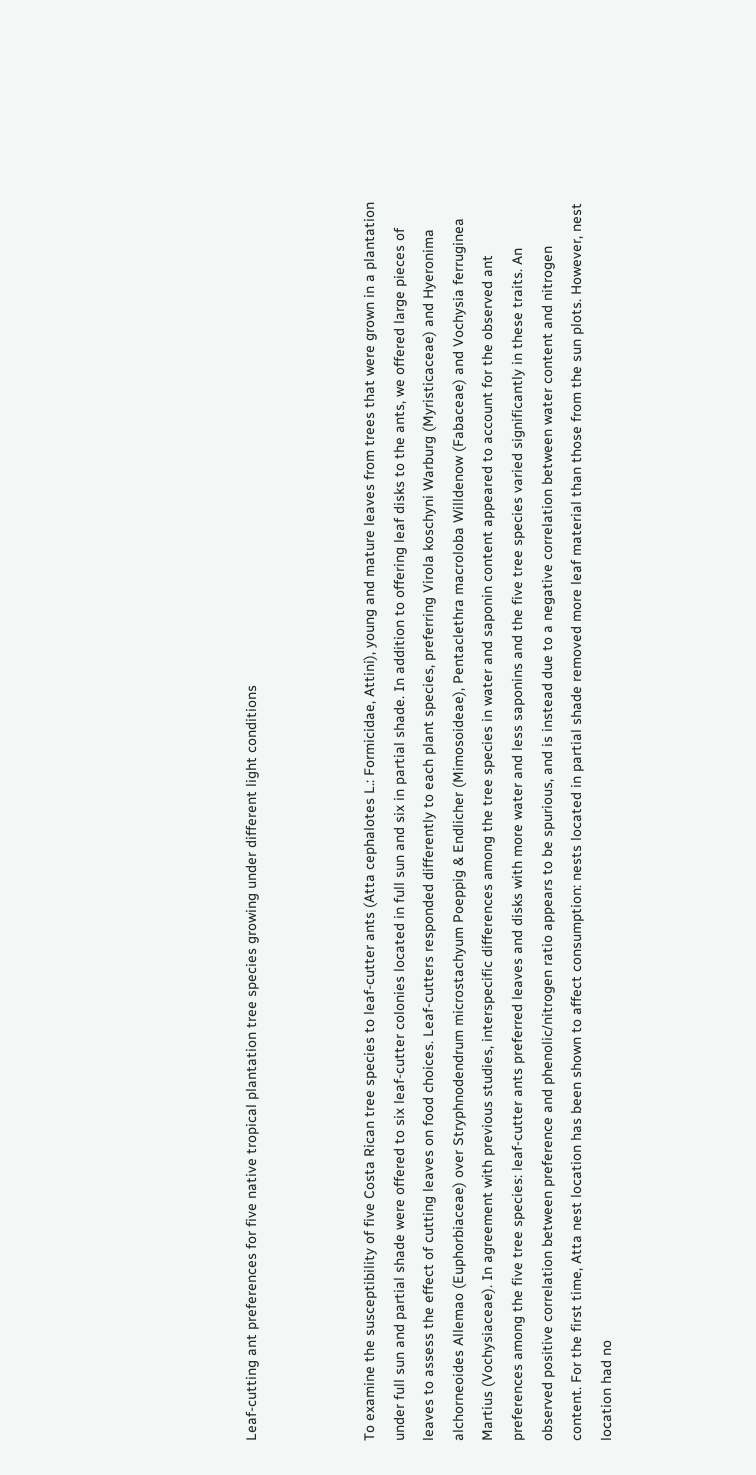Leaf-cutting ant preferences for five native tropical plantation tree species growing under different light conditions



To examine the susceptibility of five Costa Rican tree species to leaf-cutter ants (Atta cephalotes L.: Formicidae, Attini), young and mature leaves from trees that were grown in a plantation under full sun and partial shade were offered to six leaf-cutter colonies located in full sun and six in partial shade. In addition to offering leaf disks to the ants, we offered large pieces of leaves to assess the effect of cutting leaves on food choices. Leaf-cutters responded differently to each plant species, preferring Virola koschyni Warburg (Myristicaceae) and Hyeronima alchorneoides Allemao (Euphorbiaceae) over Stryphnodendrum microstachyum Poeppig & Endlicher (Mimosoideae), Pentaclethra macroloba Willdenow (Fabaceae) and Vochysia ferruginea Martius (Vochysiaceae). In agreement with previous studies, interspecific differences among the tree species in water and saponin content appeared to account for the observed ant preferences among the five tree species: leaf-cutter ants preferred leaves and disks with more water and less saponins and the five tree species varied significantly in these traits. An observed positive correlation between preference and phenolic/nitrogen ratio appears to be spurious, and is instead due to a negative correlation between water content and nitrogen content. For the first time, Atta nest location has been shown to affect consumption: nests located in partial shade removed more leaf material than those from the sun plots. However, nest location had no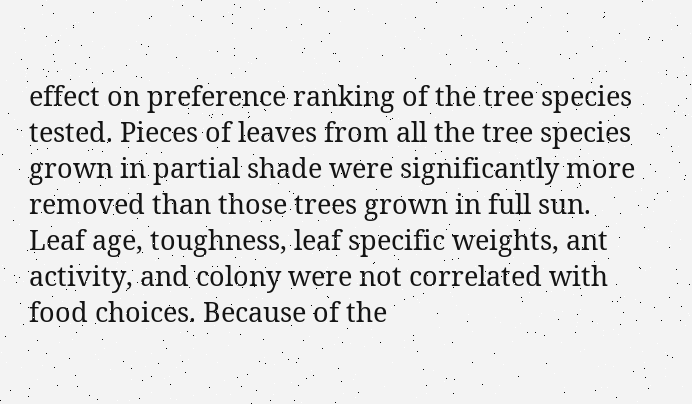effect on preference ranking of the tree species tested. Pieces of leaves from all the tree species grown in partial shade were significantly more removed than those trees grown in full sun. Leaf age, toughness, leaf specific weights, ant activity, and colony were not correlated with food choices. Because of the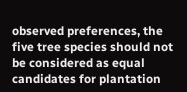observed preferences, the five tree species should not be considered as equal candidates for plantation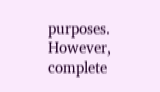purposes. However, complete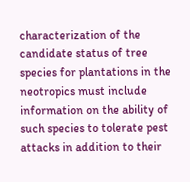characterization of the candidate status of tree species for plantations in the neotropics must include information on the ability of such species to tolerate pest attacks in addition to their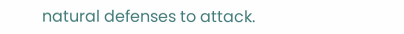natural defenses to attack.